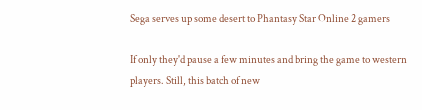Sega serves up some desert to Phantasy Star Online 2 gamers

If only they'd pause a few minutes and bring the game to western players. Still, this batch of new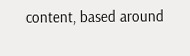content, based around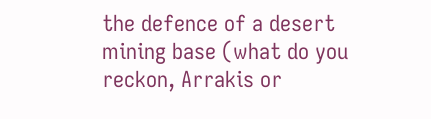the defence of a desert mining base (what do you reckon, Arrakis or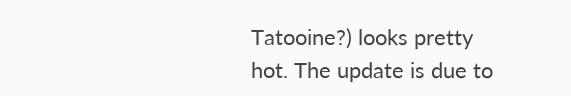Tatooine?) looks pretty hot. The update is due to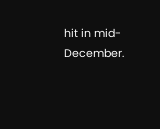hit in mid-December.